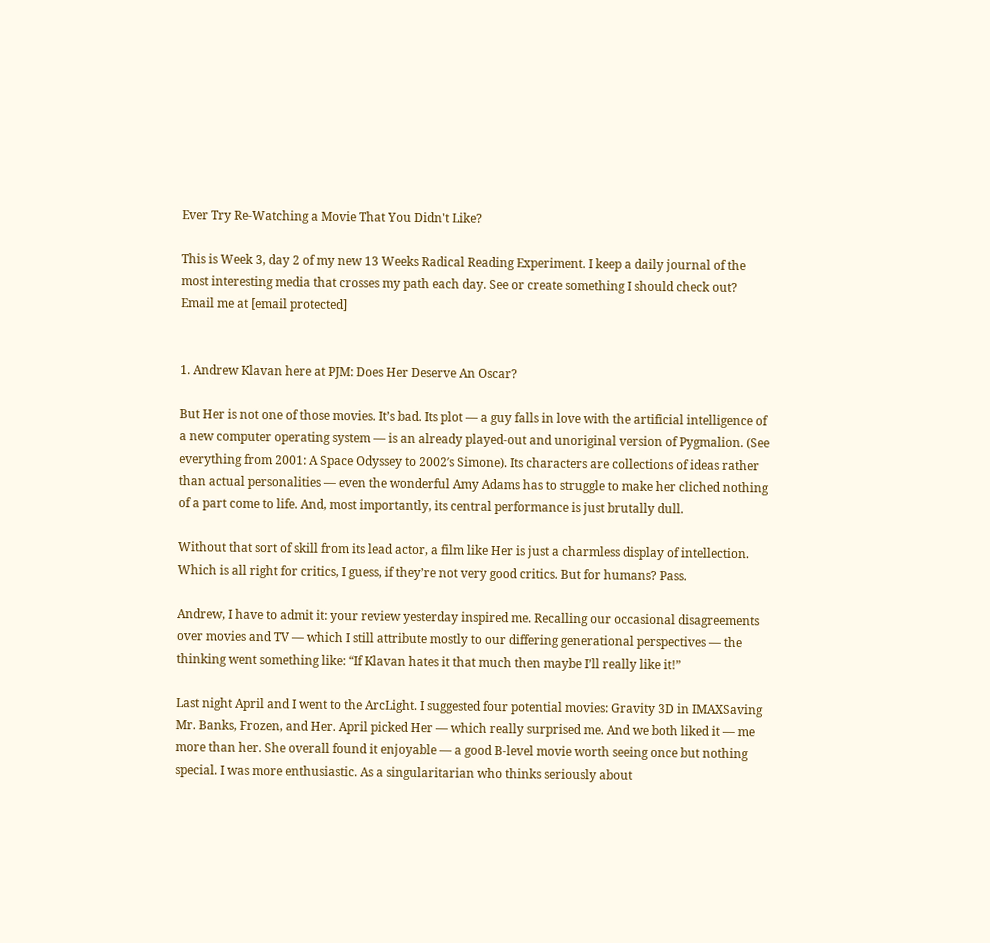Ever Try Re-Watching a Movie That You Didn't Like?

This is Week 3, day 2 of my new 13 Weeks Radical Reading Experiment. I keep a daily journal of the most interesting media that crosses my path each day. See or create something I should check out? Email me at [email protected]


1. Andrew Klavan here at PJM: Does Her Deserve An Oscar?

But Her is not one of those movies. It’s bad. Its plot — a guy falls in love with the artificial intelligence of a new computer operating system — is an already played-out and unoriginal version of Pygmalion. (See everything from 2001: A Space Odyssey to 2002′s Simone). Its characters are collections of ideas rather than actual personalities — even the wonderful Amy Adams has to struggle to make her cliched nothing of a part come to life. And, most importantly, its central performance is just brutally dull.

Without that sort of skill from its lead actor, a film like Her is just a charmless display of intellection. Which is all right for critics, I guess, if they’re not very good critics. But for humans? Pass.

Andrew, I have to admit it: your review yesterday inspired me. Recalling our occasional disagreements over movies and TV — which I still attribute mostly to our differing generational perspectives — the thinking went something like: “If Klavan hates it that much then maybe I’ll really like it!”

Last night April and I went to the ArcLight. I suggested four potential movies: Gravity 3D in IMAXSaving Mr. Banks, Frozen, and Her. April picked Her — which really surprised me. And we both liked it — me more than her. She overall found it enjoyable — a good B-level movie worth seeing once but nothing special. I was more enthusiastic. As a singularitarian who thinks seriously about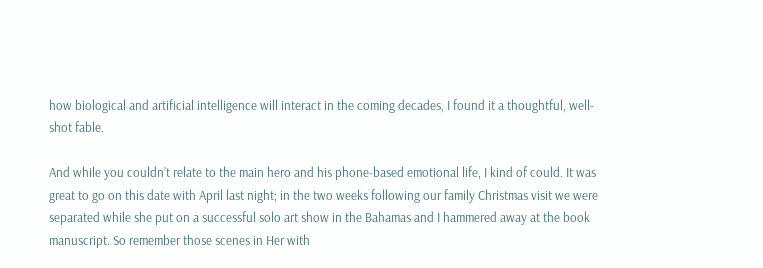how biological and artificial intelligence will interact in the coming decades, I found it a thoughtful, well-shot fable.

And while you couldn’t relate to the main hero and his phone-based emotional life, I kind of could. It was great to go on this date with April last night; in the two weeks following our family Christmas visit we were separated while she put on a successful solo art show in the Bahamas and I hammered away at the book manuscript. So remember those scenes in Her with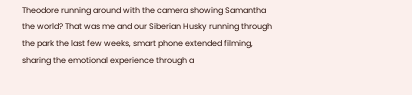Theodore running around with the camera showing Samantha the world? That was me and our Siberian Husky running through the park the last few weeks, smart phone extended filming, sharing the emotional experience through a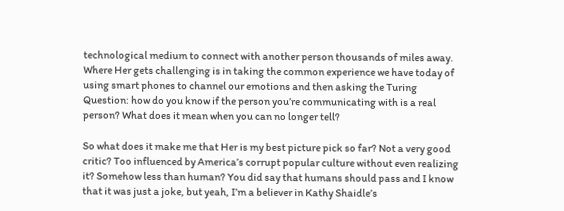technological medium to connect with another person thousands of miles away. Where Her gets challenging is in taking the common experience we have today of using smart phones to channel our emotions and then asking the Turing Question: how do you know if the person you’re communicating with is a real person? What does it mean when you can no longer tell?

So what does it make me that Her is my best picture pick so far? Not a very good critic? Too influenced by America’s corrupt popular culture without even realizing it? Somehow less than human? You did say that humans should pass and I know that it was just a joke, but yeah, I’m a believer in Kathy Shaidle’s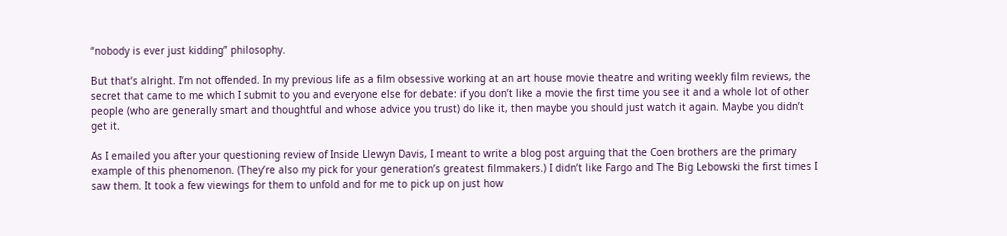“nobody is ever just kidding” philosophy.

But that’s alright. I’m not offended. In my previous life as a film obsessive working at an art house movie theatre and writing weekly film reviews, the secret that came to me which I submit to you and everyone else for debate: if you don’t like a movie the first time you see it and a whole lot of other people (who are generally smart and thoughtful and whose advice you trust) do like it, then maybe you should just watch it again. Maybe you didn’t get it.

As I emailed you after your questioning review of Inside Llewyn Davis, I meant to write a blog post arguing that the Coen brothers are the primary example of this phenomenon. (They’re also my pick for your generation’s greatest filmmakers.) I didn’t like Fargo and The Big Lebowski the first times I saw them. It took a few viewings for them to unfold and for me to pick up on just how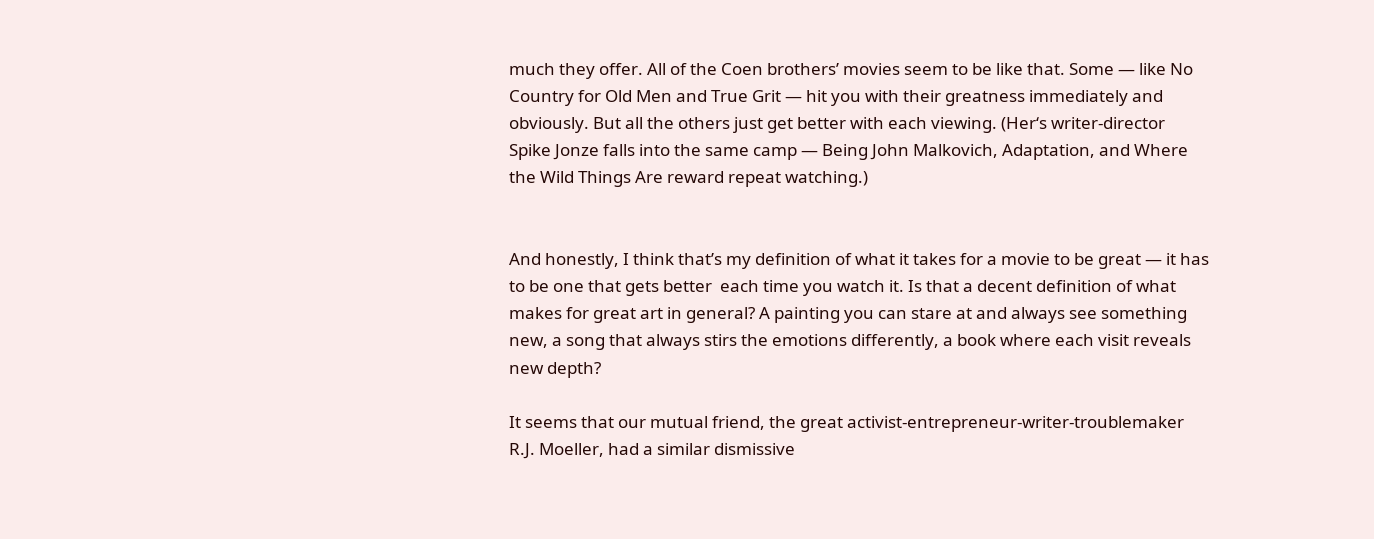much they offer. All of the Coen brothers’ movies seem to be like that. Some — like No Country for Old Men and True Grit — hit you with their greatness immediately and obviously. But all the others just get better with each viewing. (Her‘s writer-director Spike Jonze falls into the same camp — Being John Malkovich, Adaptation, and Where the Wild Things Are reward repeat watching.)


And honestly, I think that’s my definition of what it takes for a movie to be great — it has to be one that gets better  each time you watch it. Is that a decent definition of what makes for great art in general? A painting you can stare at and always see something new, a song that always stirs the emotions differently, a book where each visit reveals new depth?

It seems that our mutual friend, the great activist-entrepreneur-writer-troublemaker R.J. Moeller, had a similar dismissive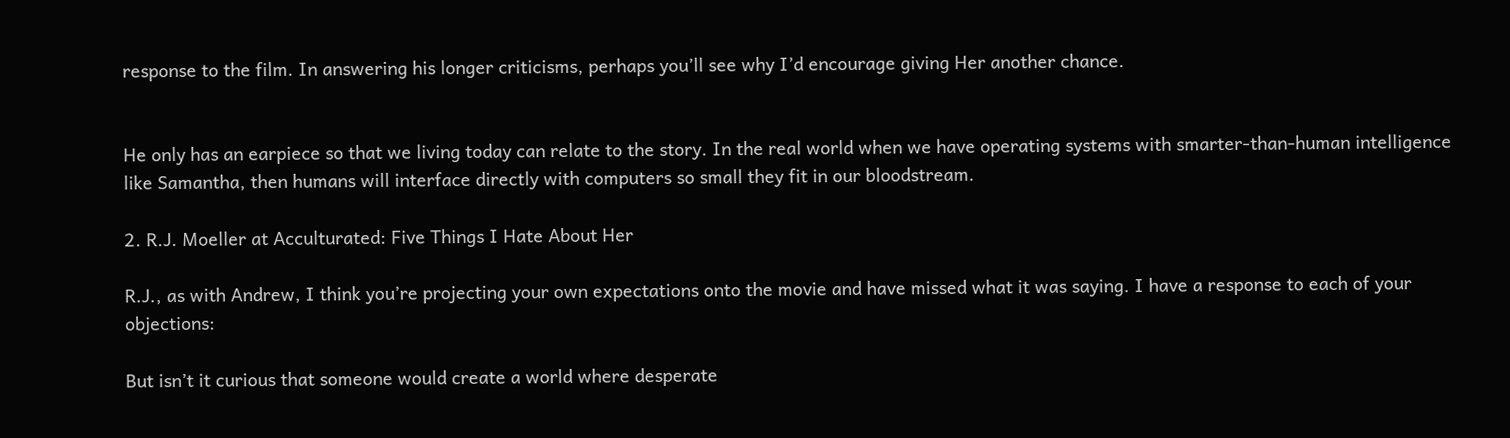response to the film. In answering his longer criticisms, perhaps you’ll see why I’d encourage giving Her another chance.


He only has an earpiece so that we living today can relate to the story. In the real world when we have operating systems with smarter-than-human intelligence like Samantha, then humans will interface directly with computers so small they fit in our bloodstream.

2. R.J. Moeller at Acculturated: Five Things I Hate About Her

R.J., as with Andrew, I think you’re projecting your own expectations onto the movie and have missed what it was saying. I have a response to each of your objections:

But isn’t it curious that someone would create a world where desperate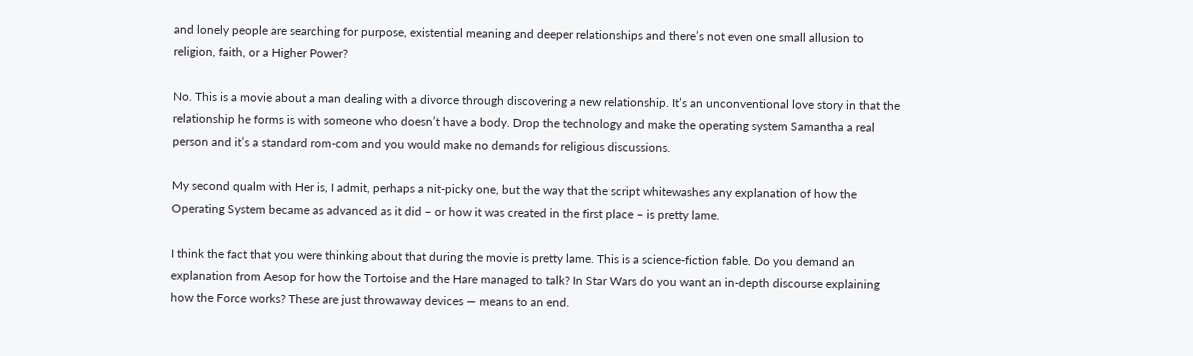and lonely people are searching for purpose, existential meaning and deeper relationships and there’s not even one small allusion to religion, faith, or a Higher Power?

No. This is a movie about a man dealing with a divorce through discovering a new relationship. It’s an unconventional love story in that the relationship he forms is with someone who doesn’t have a body. Drop the technology and make the operating system Samantha a real person and it’s a standard rom-com and you would make no demands for religious discussions.

My second qualm with Her is, I admit, perhaps a nit-picky one, but the way that the script whitewashes any explanation of how the Operating System became as advanced as it did – or how it was created in the first place – is pretty lame.

I think the fact that you were thinking about that during the movie is pretty lame. This is a science-fiction fable. Do you demand an explanation from Aesop for how the Tortoise and the Hare managed to talk? In Star Wars do you want an in-depth discourse explaining how the Force works? These are just throwaway devices — means to an end.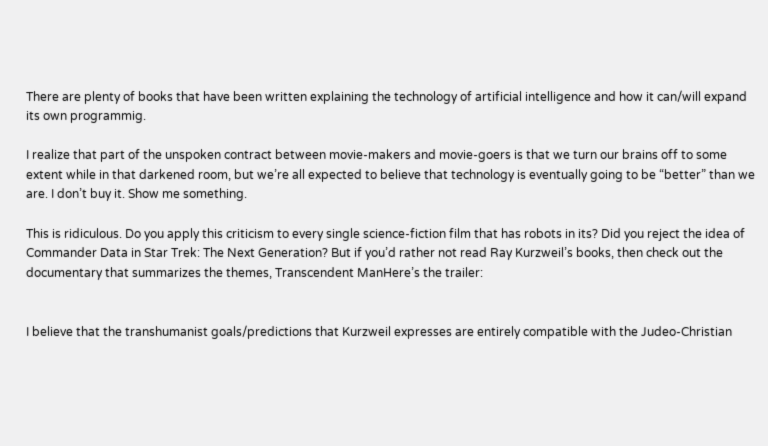There are plenty of books that have been written explaining the technology of artificial intelligence and how it can/will expand its own programmig.

I realize that part of the unspoken contract between movie-makers and movie-goers is that we turn our brains off to some extent while in that darkened room, but we’re all expected to believe that technology is eventually going to be “better” than we are. I don’t buy it. Show me something.

This is ridiculous. Do you apply this criticism to every single science-fiction film that has robots in its? Did you reject the idea of Commander Data in Star Trek: The Next Generation? But if you’d rather not read Ray Kurzweil’s books, then check out the documentary that summarizes the themes, Transcendent ManHere’s the trailer:


I believe that the transhumanist goals/predictions that Kurzweil expresses are entirely compatible with the Judeo-Christian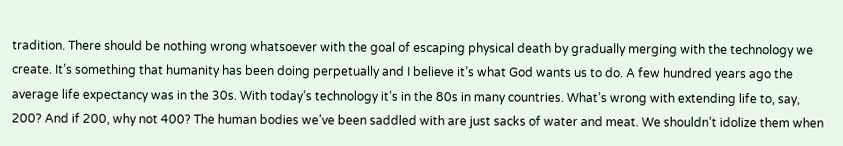tradition. There should be nothing wrong whatsoever with the goal of escaping physical death by gradually merging with the technology we create. It’s something that humanity has been doing perpetually and I believe it’s what God wants us to do. A few hundred years ago the average life expectancy was in the 30s. With today’s technology it’s in the 80s in many countries. What’s wrong with extending life to, say, 200? And if 200, why not 400? The human bodies we’ve been saddled with are just sacks of water and meat. We shouldn’t idolize them when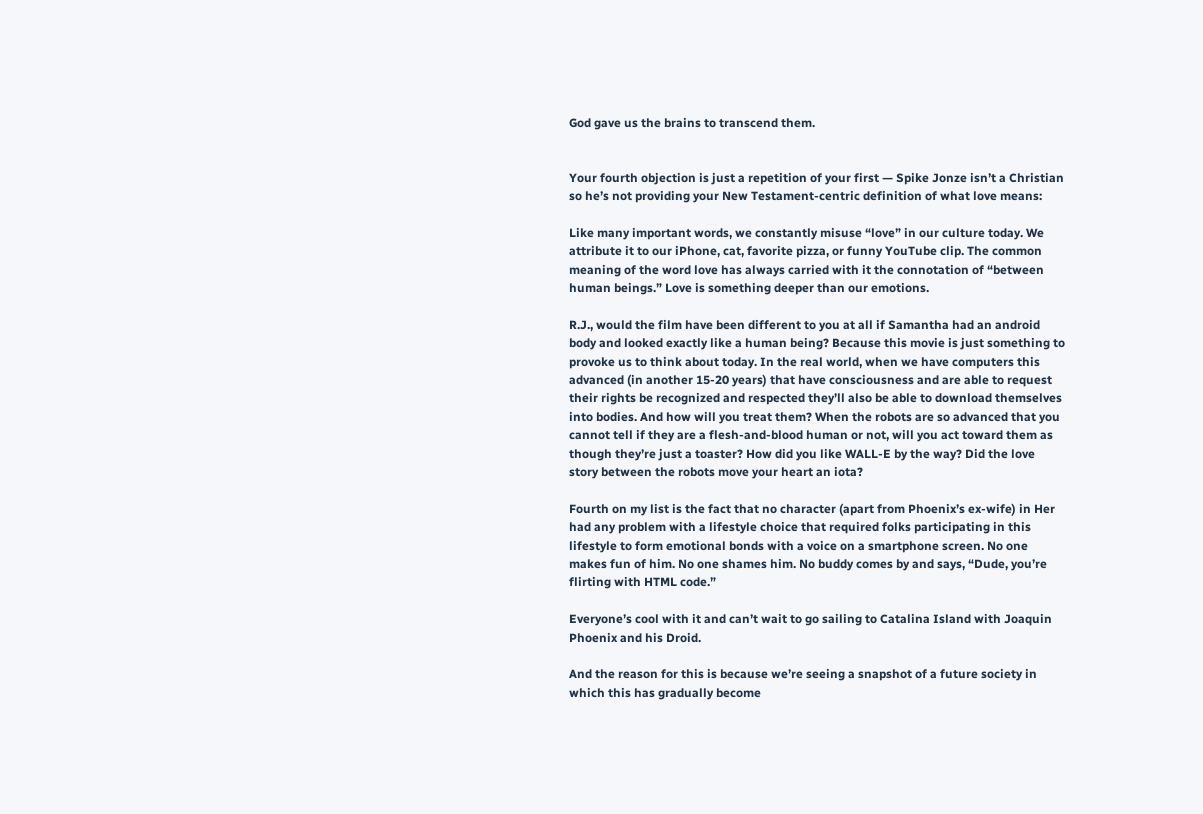God gave us the brains to transcend them.


Your fourth objection is just a repetition of your first — Spike Jonze isn’t a Christian so he’s not providing your New Testament-centric definition of what love means:

Like many important words, we constantly misuse “love” in our culture today. We attribute it to our iPhone, cat, favorite pizza, or funny YouTube clip. The common meaning of the word love has always carried with it the connotation of “between human beings.” Love is something deeper than our emotions.

R.J., would the film have been different to you at all if Samantha had an android body and looked exactly like a human being? Because this movie is just something to provoke us to think about today. In the real world, when we have computers this advanced (in another 15-20 years) that have consciousness and are able to request their rights be recognized and respected they’ll also be able to download themselves into bodies. And how will you treat them? When the robots are so advanced that you cannot tell if they are a flesh-and-blood human or not, will you act toward them as though they’re just a toaster? How did you like WALL-E by the way? Did the love story between the robots move your heart an iota?

Fourth on my list is the fact that no character (apart from Phoenix’s ex-wife) in Her had any problem with a lifestyle choice that required folks participating in this lifestyle to form emotional bonds with a voice on a smartphone screen. No one makes fun of him. No one shames him. No buddy comes by and says, “Dude, you’re flirting with HTML code.”

Everyone’s cool with it and can’t wait to go sailing to Catalina Island with Joaquin Phoenix and his Droid.

And the reason for this is because we’re seeing a snapshot of a future society in which this has gradually become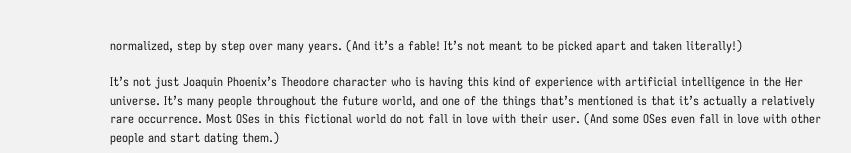normalized, step by step over many years. (And it’s a fable! It’s not meant to be picked apart and taken literally!)

It’s not just Joaquin Phoenix’s Theodore character who is having this kind of experience with artificial intelligence in the Her universe. It’s many people throughout the future world, and one of the things that’s mentioned is that it’s actually a relatively rare occurrence. Most OSes in this fictional world do not fall in love with their user. (And some OSes even fall in love with other people and start dating them.)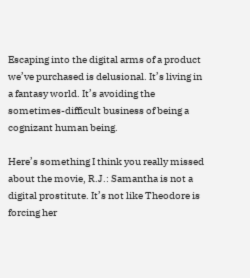Escaping into the digital arms of a product we’ve purchased is delusional. It’s living in a fantasy world. It’s avoiding the sometimes-difficult business of being a cognizant human being.

Here’s something I think you really missed about the movie, R.J.: Samantha is not a digital prostitute. It’s not like Theodore is forcing her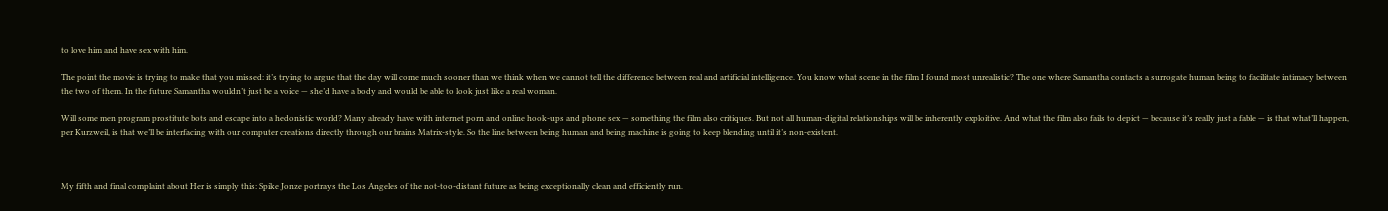to love him and have sex with him.

The point the movie is trying to make that you missed: it’s trying to argue that the day will come much sooner than we think when we cannot tell the difference between real and artificial intelligence. You know what scene in the film I found most unrealistic? The one where Samantha contacts a surrogate human being to facilitate intimacy between the two of them. In the future Samantha wouldn’t just be a voice — she’d have a body and would be able to look just like a real woman.

Will some men program prostitute bots and escape into a hedonistic world? Many already have with internet porn and online hook-ups and phone sex — something the film also critiques. But not all human-digital relationships will be inherently exploitive. And what the film also fails to depict — because it’s really just a fable — is that what’ll happen, per Kurzweil, is that we’ll be interfacing with our computer creations directly through our brains Matrix-style. So the line between being human and being machine is going to keep blending until it’s non-existent.



My fifth and final complaint about Her is simply this: Spike Jonze portrays the Los Angeles of the not-too-distant future as being exceptionally clean and efficiently run.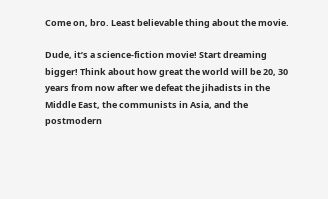Come on, bro. Least believable thing about the movie.

Dude, it’s a science-fiction movie! Start dreaming bigger! Think about how great the world will be 20, 30 years from now after we defeat the jihadists in the Middle East, the communists in Asia, and the postmodern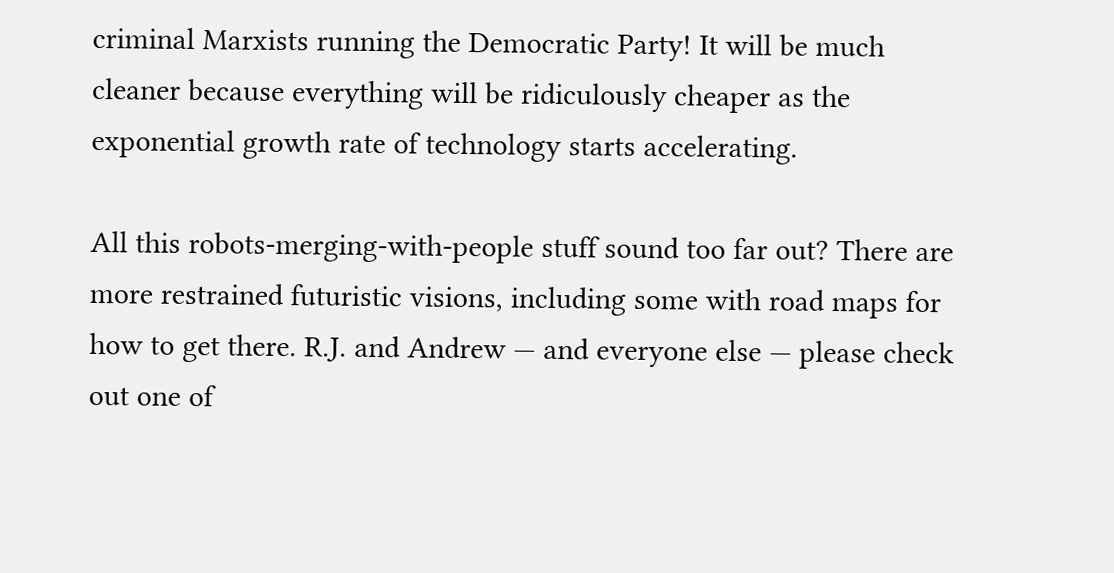criminal Marxists running the Democratic Party! It will be much cleaner because everything will be ridiculously cheaper as the exponential growth rate of technology starts accelerating.

All this robots-merging-with-people stuff sound too far out? There are more restrained futuristic visions, including some with road maps for how to get there. R.J. and Andrew — and everyone else — please check out one of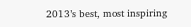2013’s best, most inspiring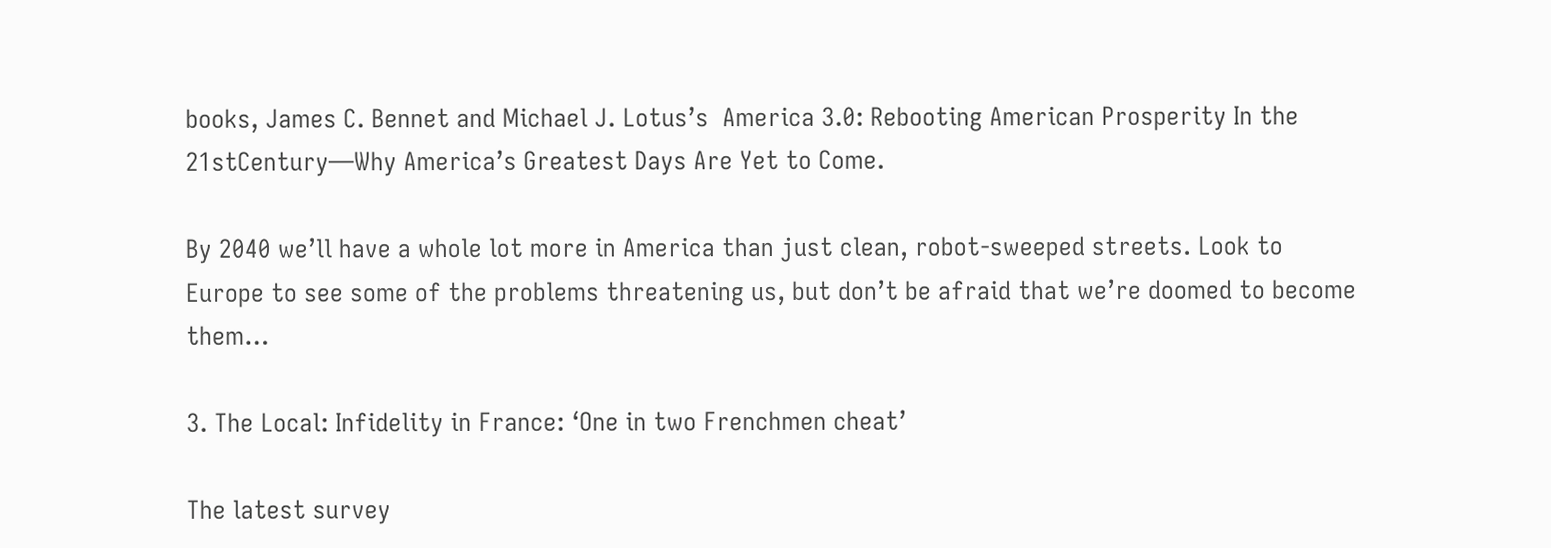books, James C. Bennet and Michael J. Lotus’s  America 3.0: Rebooting American Prosperity In the 21stCentury—Why America’s Greatest Days Are Yet to Come.

By 2040 we’ll have a whole lot more in America than just clean, robot-sweeped streets. Look to Europe to see some of the problems threatening us, but don’t be afraid that we’re doomed to become them…

3. The Local: Infidelity in France: ‘One in two Frenchmen cheat’

The latest survey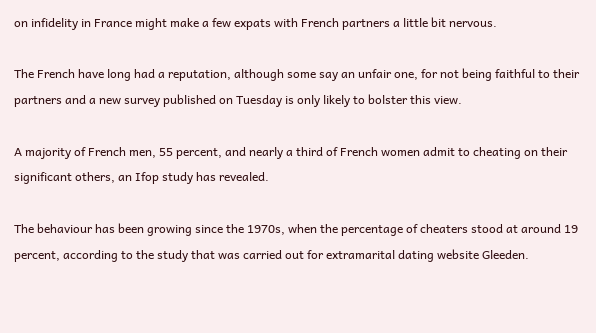on infidelity in France might make a few expats with French partners a little bit nervous.

The French have long had a reputation, although some say an unfair one, for not being faithful to their partners and a new survey published on Tuesday is only likely to bolster this view.

A majority of French men, 55 percent, and nearly a third of French women admit to cheating on their significant others, an Ifop study has revealed.

The behaviour has been growing since the 1970s, when the percentage of cheaters stood at around 19 percent, according to the study that was carried out for extramarital dating website Gleeden.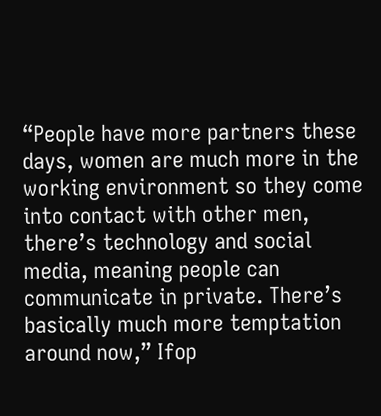“People have more partners these days, women are much more in the working environment so they come into contact with other men, there’s technology and social media, meaning people can communicate in private. There’s basically much more temptation around now,” Ifop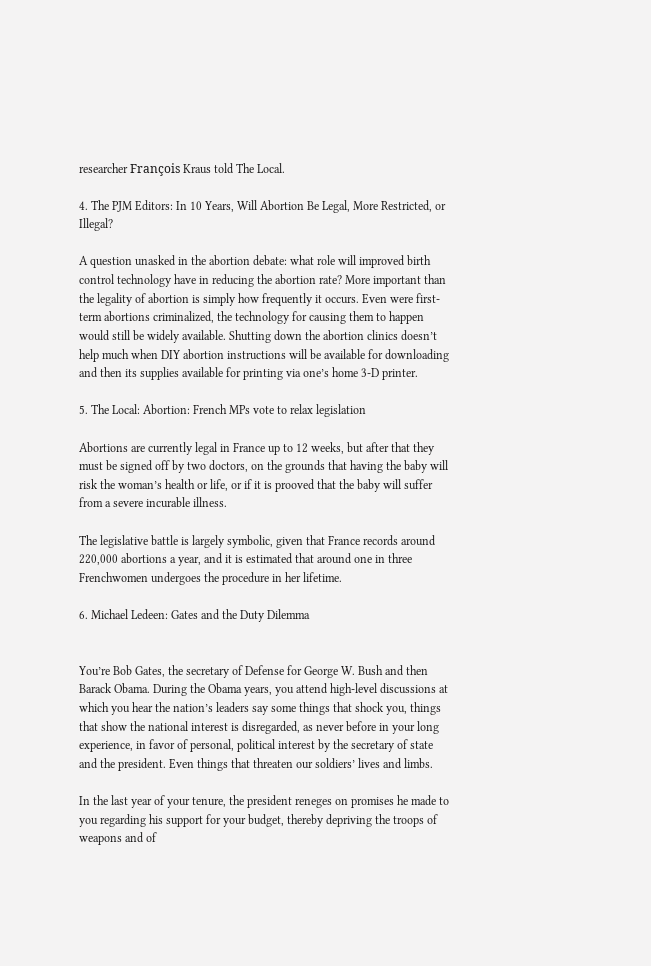researcher François Kraus told The Local.

4. The PJM Editors: In 10 Years, Will Abortion Be Legal, More Restricted, or Illegal?

A question unasked in the abortion debate: what role will improved birth control technology have in reducing the abortion rate? More important than the legality of abortion is simply how frequently it occurs. Even were first- term abortions criminalized, the technology for causing them to happen would still be widely available. Shutting down the abortion clinics doesn’t help much when DIY abortion instructions will be available for downloading and then its supplies available for printing via one’s home 3-D printer.

5. The Local: Abortion: French MPs vote to relax legislation

Abortions are currently legal in France up to 12 weeks, but after that they must be signed off by two doctors, on the grounds that having the baby will risk the woman’s health or life, or if it is prooved that the baby will suffer from a severe incurable illness.

The legislative battle is largely symbolic, given that France records around 220,000 abortions a year, and it is estimated that around one in three Frenchwomen undergoes the procedure in her lifetime.

6. Michael Ledeen: Gates and the Duty Dilemma


You’re Bob Gates, the secretary of Defense for George W. Bush and then Barack Obama. During the Obama years, you attend high-level discussions at which you hear the nation’s leaders say some things that shock you, things that show the national interest is disregarded, as never before in your long experience, in favor of personal, political interest by the secretary of state and the president. Even things that threaten our soldiers’ lives and limbs.

In the last year of your tenure, the president reneges on promises he made to you regarding his support for your budget, thereby depriving the troops of weapons and of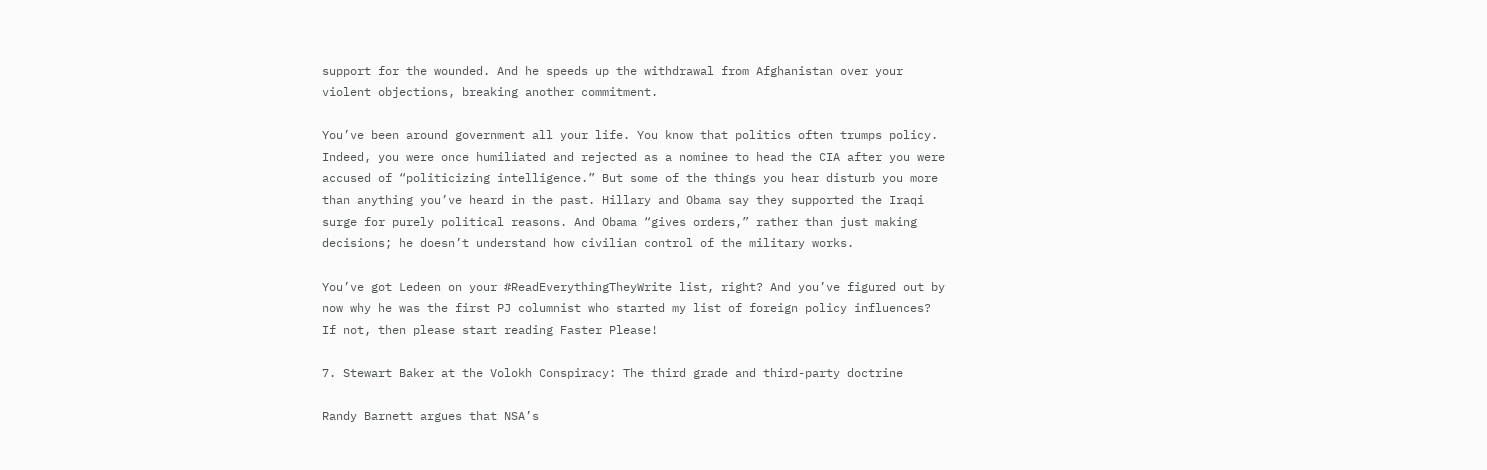support for the wounded. And he speeds up the withdrawal from Afghanistan over your violent objections, breaking another commitment.

You’ve been around government all your life. You know that politics often trumps policy. Indeed, you were once humiliated and rejected as a nominee to head the CIA after you were accused of “politicizing intelligence.” But some of the things you hear disturb you more than anything you’ve heard in the past. Hillary and Obama say they supported the Iraqi surge for purely political reasons. And Obama “gives orders,” rather than just making decisions; he doesn’t understand how civilian control of the military works.

You’ve got Ledeen on your #ReadEverythingTheyWrite list, right? And you’ve figured out by now why he was the first PJ columnist who started my list of foreign policy influences? If not, then please start reading Faster Please!

7. Stewart Baker at the Volokh Conspiracy: The third grade and third-party doctrine

Randy Barnett argues that NSA’s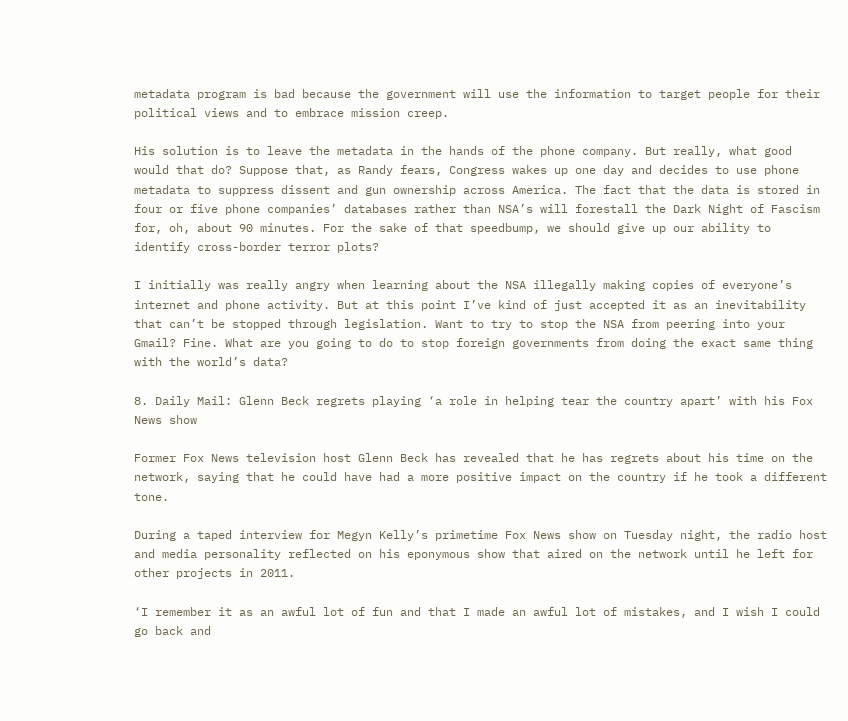metadata program is bad because the government will use the information to target people for their political views and to embrace mission creep.

His solution is to leave the metadata in the hands of the phone company. But really, what good would that do? Suppose that, as Randy fears, Congress wakes up one day and decides to use phone metadata to suppress dissent and gun ownership across America. The fact that the data is stored in four or five phone companies’ databases rather than NSA’s will forestall the Dark Night of Fascism for, oh, about 90 minutes. For the sake of that speedbump, we should give up our ability to identify cross-border terror plots?

I initially was really angry when learning about the NSA illegally making copies of everyone’s internet and phone activity. But at this point I’ve kind of just accepted it as an inevitability that can’t be stopped through legislation. Want to try to stop the NSA from peering into your Gmail? Fine. What are you going to do to stop foreign governments from doing the exact same thing with the world’s data?

8. Daily Mail: Glenn Beck regrets playing ‘a role in helping tear the country apart’ with his Fox News show

Former Fox News television host Glenn Beck has revealed that he has regrets about his time on the network, saying that he could have had a more positive impact on the country if he took a different tone.

During a taped interview for Megyn Kelly’s primetime Fox News show on Tuesday night, the radio host and media personality reflected on his eponymous show that aired on the network until he left for other projects in 2011.

‘I remember it as an awful lot of fun and that I made an awful lot of mistakes, and I wish I could go back and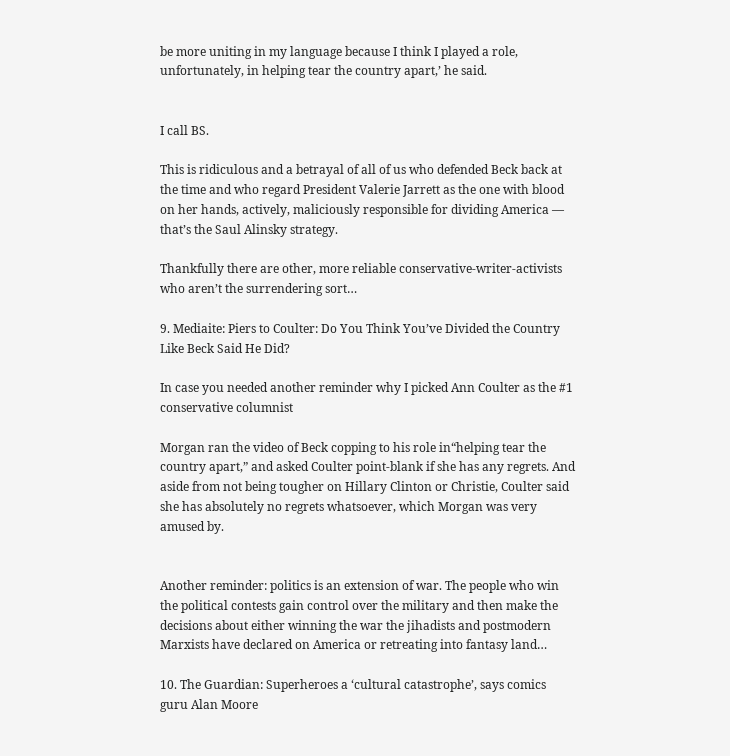be more uniting in my language because I think I played a role, unfortunately, in helping tear the country apart,’ he said.


I call BS.

This is ridiculous and a betrayal of all of us who defended Beck back at the time and who regard President Valerie Jarrett as the one with blood on her hands, actively, maliciously responsible for dividing America — that’s the Saul Alinsky strategy.

Thankfully there are other, more reliable conservative-writer-activists who aren’t the surrendering sort…

9. Mediaite: Piers to Coulter: Do You Think You’ve Divided the Country Like Beck Said He Did?

In case you needed another reminder why I picked Ann Coulter as the #1 conservative columnist

Morgan ran the video of Beck copping to his role in“helping tear the country apart,” and asked Coulter point-blank if she has any regrets. And aside from not being tougher on Hillary Clinton or Christie, Coulter said she has absolutely no regrets whatsoever, which Morgan was very amused by.


Another reminder: politics is an extension of war. The people who win the political contests gain control over the military and then make the decisions about either winning the war the jihadists and postmodern Marxists have declared on America or retreating into fantasy land…

10. The Guardian: Superheroes a ‘cultural catastrophe’, says comics guru Alan Moore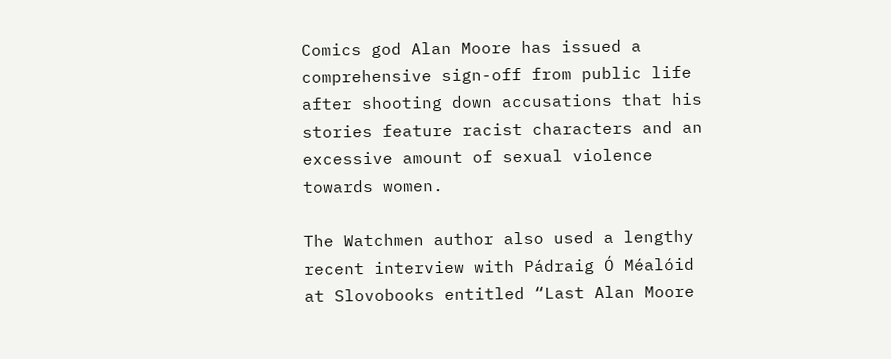Comics god Alan Moore has issued a comprehensive sign-off from public life after shooting down accusations that his stories feature racist characters and an excessive amount of sexual violence towards women.

The Watchmen author also used a lengthy recent interview with Pádraig Ó Méalóid at Slovobooks entitled “Last Alan Moore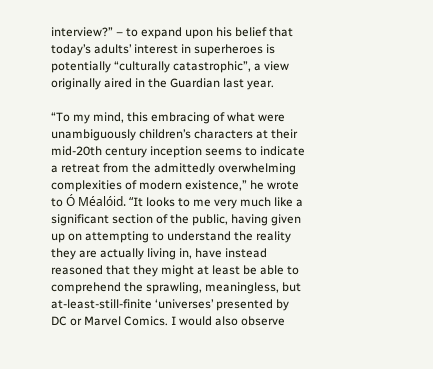interview?” – to expand upon his belief that today’s adults’ interest in superheroes is potentially “culturally catastrophic”, a view originally aired in the Guardian last year.

“To my mind, this embracing of what were unambiguously children’s characters at their mid-20th century inception seems to indicate a retreat from the admittedly overwhelming complexities of modern existence,” he wrote to Ó Méalóid. “It looks to me very much like a significant section of the public, having given up on attempting to understand the reality they are actually living in, have instead reasoned that they might at least be able to comprehend the sprawling, meaningless, but at-least-still-finite ‘universes’ presented by DC or Marvel Comics. I would also observe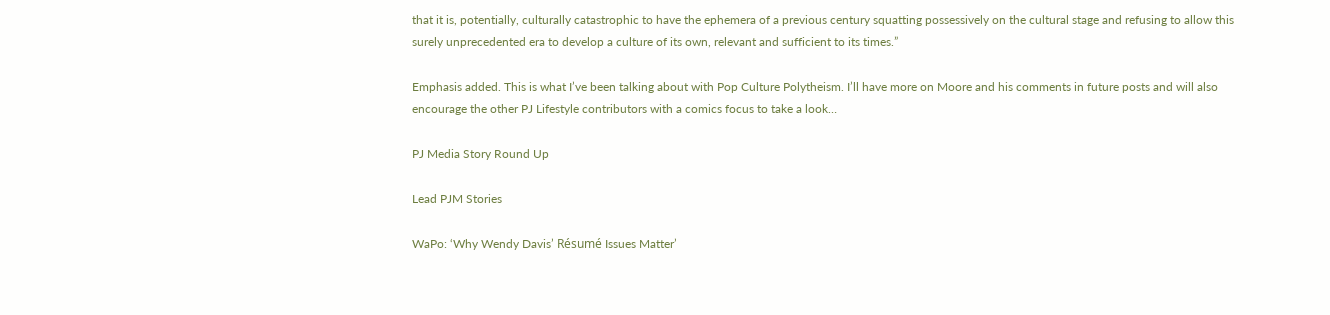that it is, potentially, culturally catastrophic to have the ephemera of a previous century squatting possessively on the cultural stage and refusing to allow this surely unprecedented era to develop a culture of its own, relevant and sufficient to its times.”

Emphasis added. This is what I’ve been talking about with Pop Culture Polytheism. I’ll have more on Moore and his comments in future posts and will also encourage the other PJ Lifestyle contributors with a comics focus to take a look…

PJ Media Story Round Up

Lead PJM Stories

WaPo: ‘Why Wendy Davis’ Résumé Issues Matter’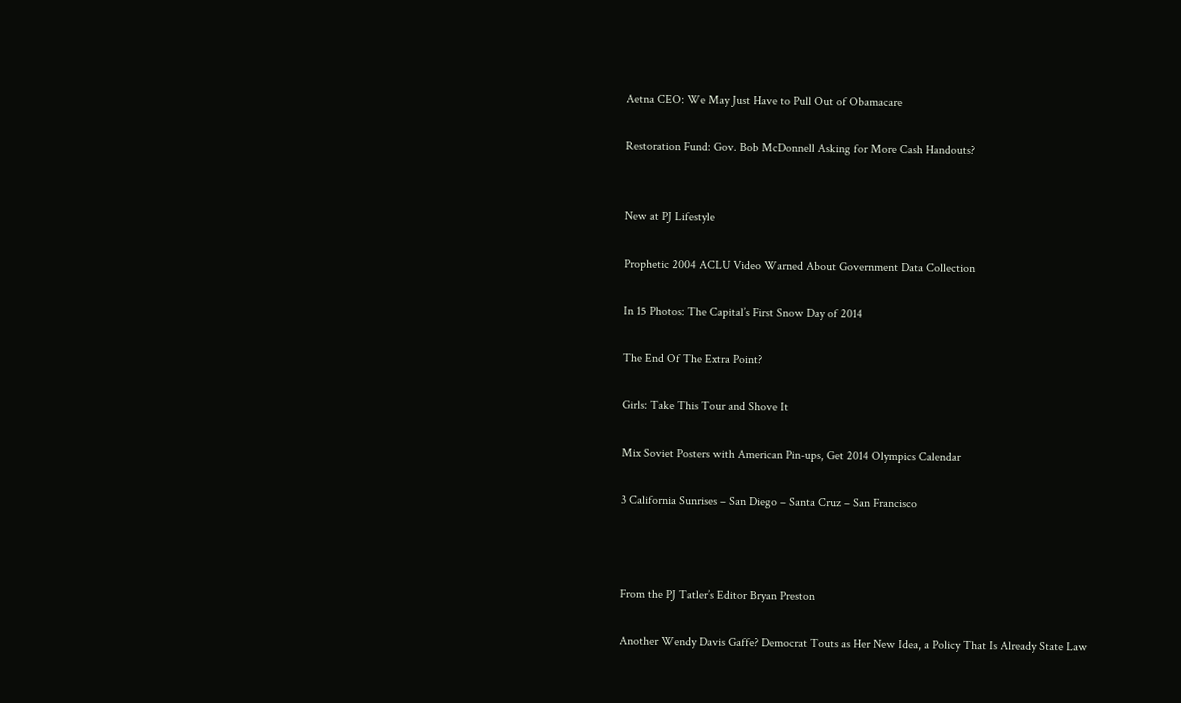Aetna CEO: We May Just Have to Pull Out of Obamacare

Restoration Fund: Gov. Bob McDonnell Asking for More Cash Handouts?


New at PJ Lifestyle

Prophetic 2004 ACLU Video Warned About Government Data Collection

In 15 Photos: The Capital’s First Snow Day of 2014

The End Of The Extra Point?

Girls: Take This Tour and Shove It

Mix Soviet Posters with American Pin-ups, Get 2014 Olympics Calendar

3 California Sunrises – San Diego – Santa Cruz – San Francisco



From the PJ Tatler’s Editor Bryan Preston

Another Wendy Davis Gaffe? Democrat Touts as Her New Idea, a Policy That Is Already State Law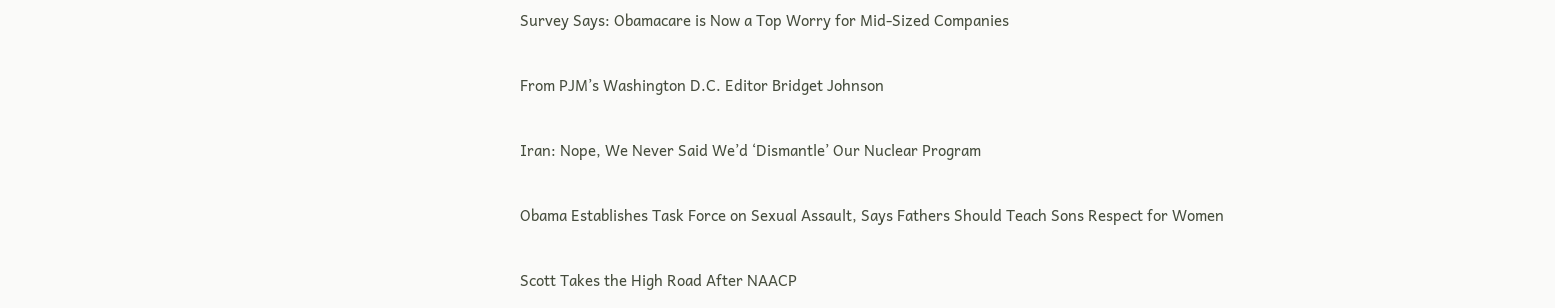Survey Says: Obamacare is Now a Top Worry for Mid-Sized Companies

From PJM’s Washington D.C. Editor Bridget Johnson

Iran: Nope, We Never Said We’d ‘Dismantle’ Our Nuclear Program

Obama Establishes Task Force on Sexual Assault, Says Fathers Should Teach Sons Respect for Women

Scott Takes the High Road After NAACP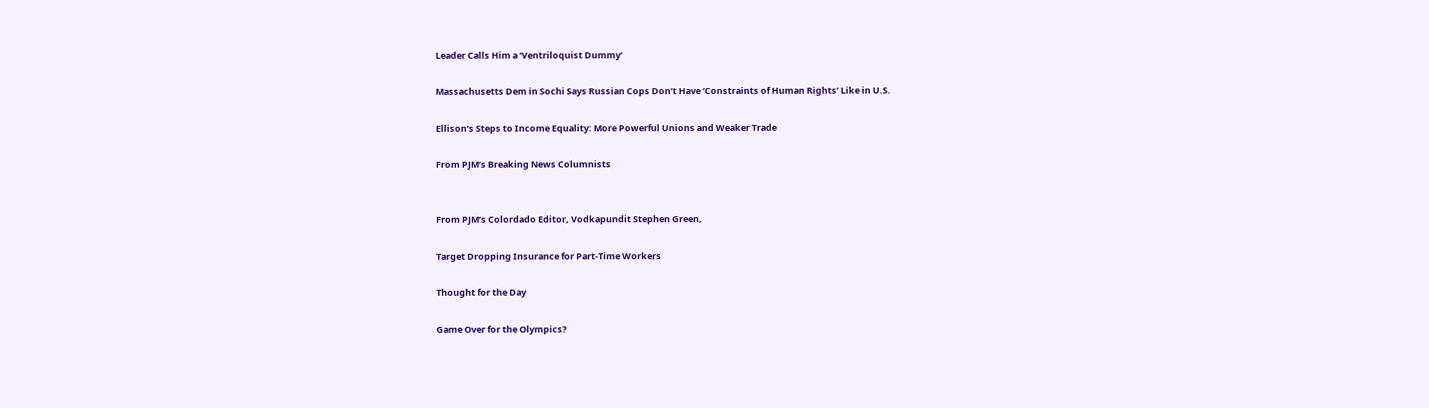Leader Calls Him a ‘Ventriloquist Dummy’

Massachusetts Dem in Sochi Says Russian Cops Don’t Have ‘Constraints of Human Rights’ Like in U.S.

Ellison’s Steps to Income Equality: More Powerful Unions and Weaker Trade

From PJM’s Breaking News Columnists


From PJM’s Colordado Editor, Vodkapundit Stephen Green,

Target Dropping Insurance for Part-Time Workers

Thought for the Day

Game Over for the Olympics?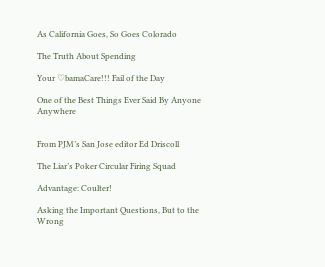As California Goes, So Goes Colorado

The Truth About Spending

Your ♡bamaCare!!! Fail of the Day

One of the Best Things Ever Said By Anyone Anywhere


From PJM’s San Jose editor Ed Driscoll

The Liar’s Poker Circular Firing Squad

Advantage: Coulter!

Asking the Important Questions, But to the Wrong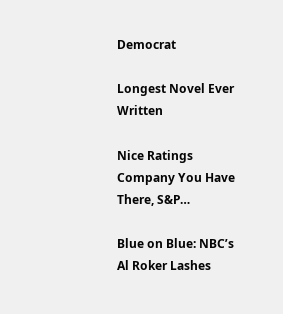Democrat

Longest Novel Ever Written

Nice Ratings Company You Have There, S&P…

Blue on Blue: NBC’s Al Roker Lashes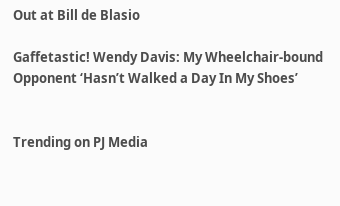Out at Bill de Blasio

Gaffetastic! Wendy Davis: My Wheelchair-bound Opponent ‘Hasn’t Walked a Day In My Shoes’


Trending on PJ Media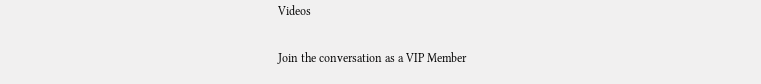Videos

Join the conversation as a VIP Member